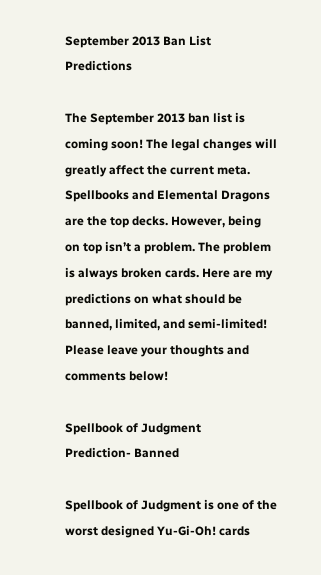September 2013 Ban List Predictions

The September 2013 ban list is coming soon! The legal changes will greatly affect the current meta. Spellbooks and Elemental Dragons are the top decks. However, being on top isn’t a problem. The problem is always broken cards. Here are my predictions on what should be banned, limited, and semi-limited! Please leave your thoughts and comments below!

Spellbook of Judgment
Prediction- Banned

Spellbook of Judgment is one of the worst designed Yu-Gi-Oh! cards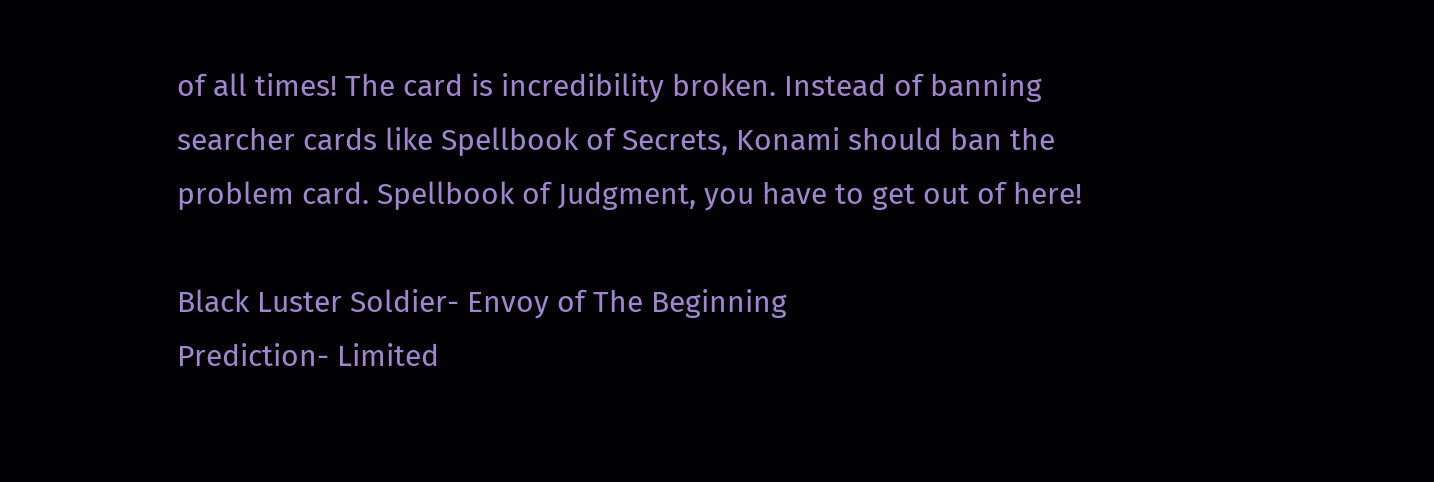of all times! The card is incredibility broken. Instead of banning searcher cards like Spellbook of Secrets, Konami should ban the problem card. Spellbook of Judgment, you have to get out of here!

Black Luster Soldier- Envoy of The Beginning
Prediction- Limited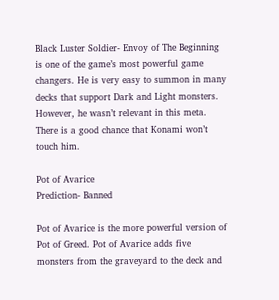Black Luster Soldier- Envoy of The Beginning is one of the game’s most powerful game changers. He is very easy to summon in many decks that support Dark and Light monsters. However, he wasn’t relevant in this meta. There is a good chance that Konami won’t touch him.

Pot of Avarice
Prediction- Banned

Pot of Avarice is the more powerful version of Pot of Greed. Pot of Avarice adds five monsters from the graveyard to the deck and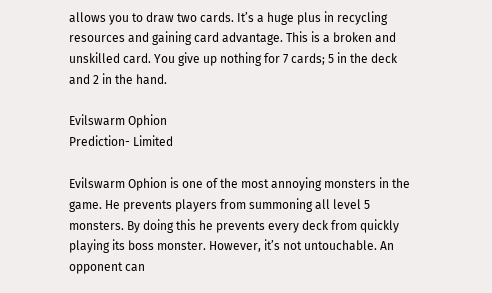allows you to draw two cards. It’s a huge plus in recycling resources and gaining card advantage. This is a broken and unskilled card. You give up nothing for 7 cards; 5 in the deck and 2 in the hand.

Evilswarm Ophion
Prediction- Limited

Evilswarm Ophion is one of the most annoying monsters in the game. He prevents players from summoning all level 5 monsters. By doing this he prevents every deck from quickly playing its boss monster. However, it’s not untouchable. An opponent can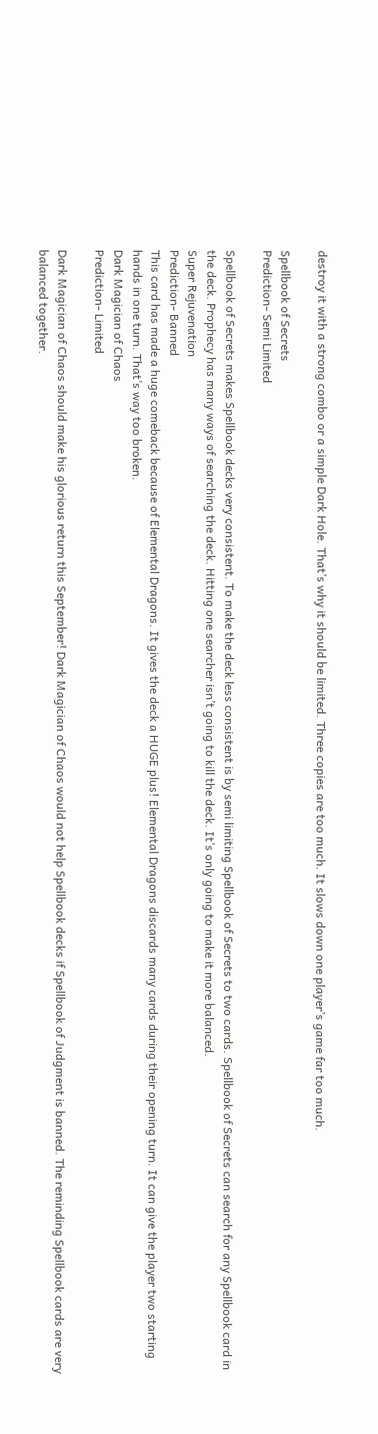destroy it with a strong combo or a simple Dark Hole. That’s why it should be limited. Three copies are too much. It slows down one player’s game far too much.

Spellbook of Secrets
Prediction- Semi Limited

Spellbook of Secrets makes Spellbook decks very consistent. To make the deck less consistent is by semi limiting Spellbook of Secrets to two cards. Spellbook of Secrets can search for any Spellbook card in the deck. Prophecy has many ways of searching the deck. Hitting one searcher isn’t going to kill the deck. It’s only going to make it more balanced.
Super Rejuvenation
Prediction- Banned
This card has made a huge comeback because of Elemental Dragons. It gives the deck a HUGE plus! Elemental Dragons discards many cards during their opening turn. It can give the player two starting hands in one turn. That’s way too broken.
Dark Magician of Chaos
Prediction- Limited

Dark Magician of Chaos should make his glorious return this September! Dark Magician of Chaos would not help Spellbook decks if Spellbook of Judgment is banned. The reminding Spellbook cards are very balanced together.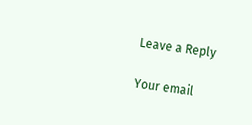Leave a Reply

Your email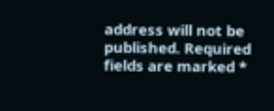address will not be published. Required fields are marked *